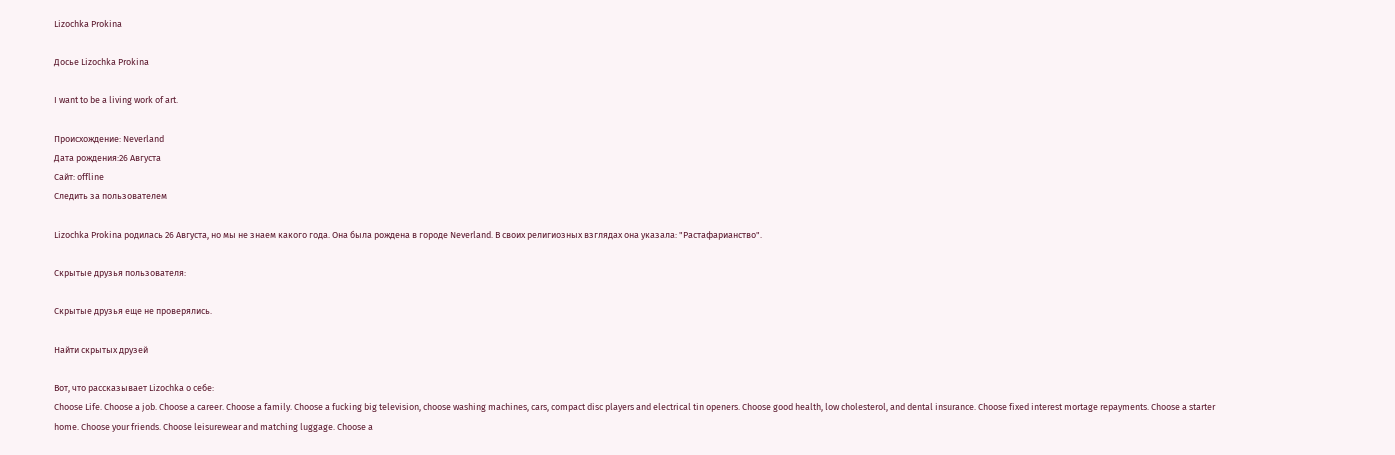Lizochka Prokina

Досье Lizochka Prokina

I want to be a living work of art.

Происхождение: Neverland
Дата рождения:26 Августа
Сайт: offline
Следить за пользователем

Lizochka Prokina родилась 26 Августа, но мы не знаем какого года. Она была рождена в городе Neverland. В своих религиозных взглядах она указала: "Растафарианство".

Скрытые друзья пользователя:

Скрытые друзья еще не проверялись.

Найти скрытых друзей

Вот, что рассказывает Lizochka о себе:
Choose Life. Choose a job. Choose a career. Choose a family. Choose a fucking big television, choose washing machines, cars, compact disc players and electrical tin openers. Choose good health, low cholesterol, and dental insurance. Choose fixed interest mortage repayments. Choose a starter home. Choose your friends. Choose leisurewear and matching luggage. Choose a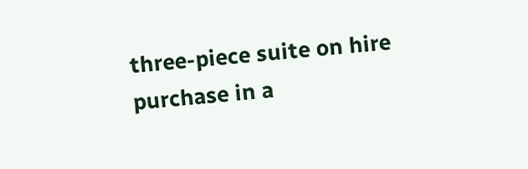three-piece suite on hire purchase in a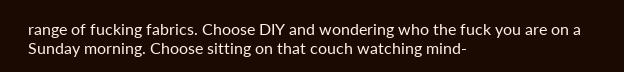range of fucking fabrics. Choose DIY and wondering who the fuck you are on a Sunday morning. Choose sitting on that couch watching mind-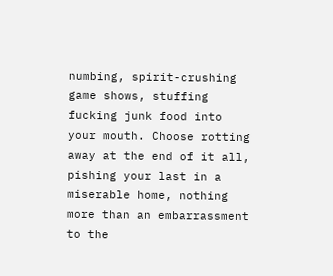numbing, spirit-crushing game shows, stuffing fucking junk food into your mouth. Choose rotting away at the end of it all, pishing your last in a miserable home, nothing more than an embarrassment to the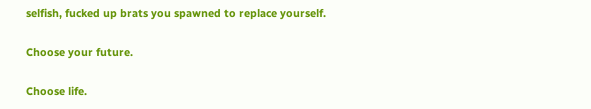selfish, fucked up brats you spawned to replace yourself.

Choose your future.

Choose life.